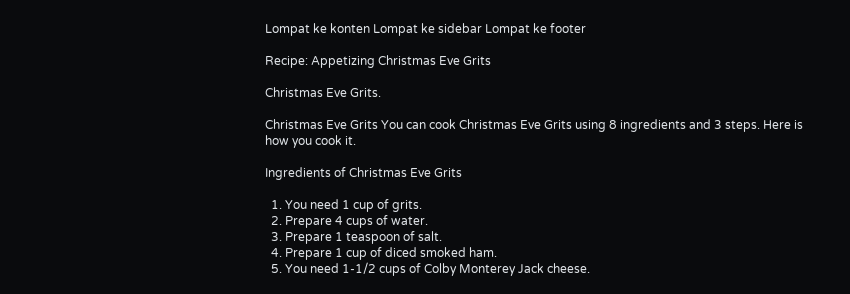Lompat ke konten Lompat ke sidebar Lompat ke footer

Recipe: Appetizing Christmas Eve Grits

Christmas Eve Grits.

Christmas Eve Grits You can cook Christmas Eve Grits using 8 ingredients and 3 steps. Here is how you cook it.

Ingredients of Christmas Eve Grits

  1. You need 1 cup of grits.
  2. Prepare 4 cups of water.
  3. Prepare 1 teaspoon of salt.
  4. Prepare 1 cup of diced smoked ham.
  5. You need 1-1/2 cups of Colby Monterey Jack cheese.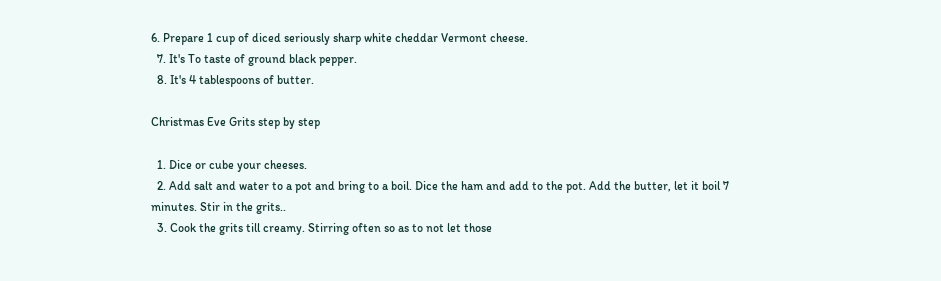6. Prepare 1 cup of diced seriously sharp white cheddar Vermont cheese.
  7. It's To taste of ground black pepper.
  8. It's 4 tablespoons of butter.

Christmas Eve Grits step by step

  1. Dice or cube your cheeses.
  2. Add salt and water to a pot and bring to a boil. Dice the ham and add to the pot. Add the butter, let it boil 7 minutes. Stir in the grits..
  3. Cook the grits till creamy. Stirring often so as to not let those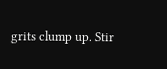grits clump up. Stir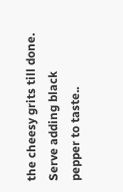the cheesy grits till done. Serve adding black pepper to taste..